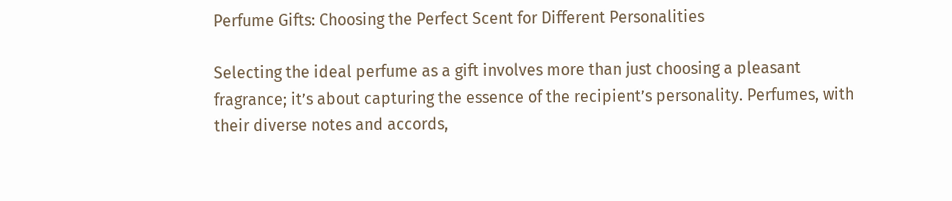Perfume Gifts: Choosing the Perfect Scent for Different Personalities

Selecting the ideal perfume as a gift involves more than just choosing a pleasant fragrance; it’s about capturing the essence of the recipient’s personality. Perfumes, with their diverse notes and accords,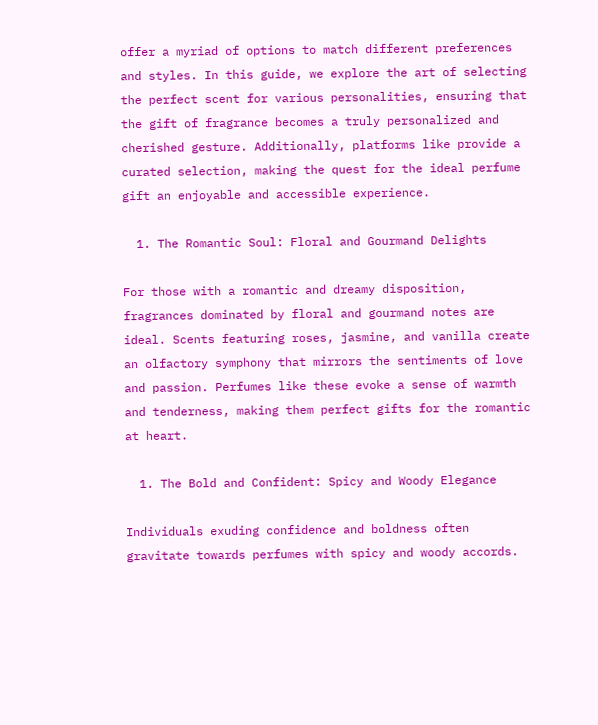offer a myriad of options to match different preferences and styles. In this guide, we explore the art of selecting the perfect scent for various personalities, ensuring that the gift of fragrance becomes a truly personalized and cherished gesture. Additionally, platforms like provide a curated selection, making the quest for the ideal perfume gift an enjoyable and accessible experience.

  1. The Romantic Soul: Floral and Gourmand Delights

For those with a romantic and dreamy disposition, fragrances dominated by floral and gourmand notes are ideal. Scents featuring roses, jasmine, and vanilla create an olfactory symphony that mirrors the sentiments of love and passion. Perfumes like these evoke a sense of warmth and tenderness, making them perfect gifts for the romantic at heart.

  1. The Bold and Confident: Spicy and Woody Elegance

Individuals exuding confidence and boldness often gravitate towards perfumes with spicy and woody accords.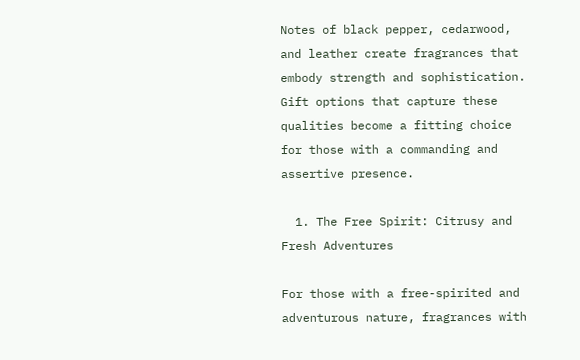Notes of black pepper, cedarwood, and leather create fragrances that embody strength and sophistication. Gift options that capture these qualities become a fitting choice for those with a commanding and assertive presence.

  1. The Free Spirit: Citrusy and Fresh Adventures

For those with a free-spirited and adventurous nature, fragrances with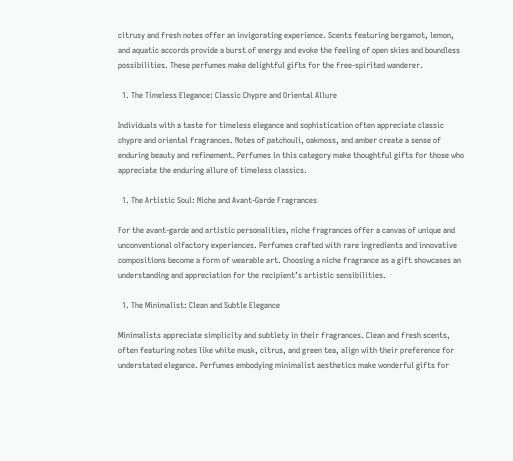citrusy and fresh notes offer an invigorating experience. Scents featuring bergamot, lemon, and aquatic accords provide a burst of energy and evoke the feeling of open skies and boundless possibilities. These perfumes make delightful gifts for the free-spirited wanderer.

  1. The Timeless Elegance: Classic Chypre and Oriental Allure

Individuals with a taste for timeless elegance and sophistication often appreciate classic chypre and oriental fragrances. Notes of patchouli, oakmoss, and amber create a sense of enduring beauty and refinement. Perfumes in this category make thoughtful gifts for those who appreciate the enduring allure of timeless classics.

  1. The Artistic Soul: Niche and Avant-Garde Fragrances

For the avant-garde and artistic personalities, niche fragrances offer a canvas of unique and unconventional olfactory experiences. Perfumes crafted with rare ingredients and innovative compositions become a form of wearable art. Choosing a niche fragrance as a gift showcases an understanding and appreciation for the recipient’s artistic sensibilities.

  1. The Minimalist: Clean and Subtle Elegance

Minimalists appreciate simplicity and subtlety in their fragrances. Clean and fresh scents, often featuring notes like white musk, citrus, and green tea, align with their preference for understated elegance. Perfumes embodying minimalist aesthetics make wonderful gifts for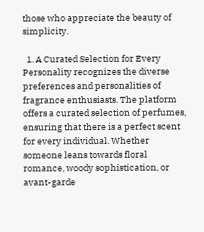those who appreciate the beauty of simplicity.

  1. A Curated Selection for Every Personality recognizes the diverse preferences and personalities of fragrance enthusiasts. The platform offers a curated selection of perfumes, ensuring that there is a perfect scent for every individual. Whether someone leans towards floral romance, woody sophistication, or avant-garde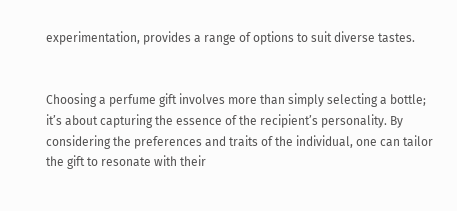experimentation, provides a range of options to suit diverse tastes.


Choosing a perfume gift involves more than simply selecting a bottle; it’s about capturing the essence of the recipient’s personality. By considering the preferences and traits of the individual, one can tailor the gift to resonate with their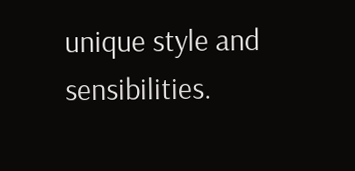unique style and sensibilities.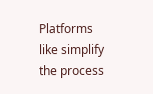Platforms like simplify the process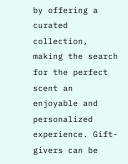by offering a curated collection, making the search for the perfect scent an enjoyable and personalized experience. Gift-givers can be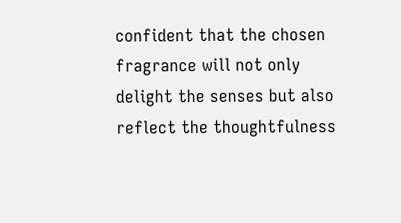confident that the chosen fragrance will not only delight the senses but also reflect the thoughtfulness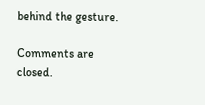behind the gesture.

Comments are closed.